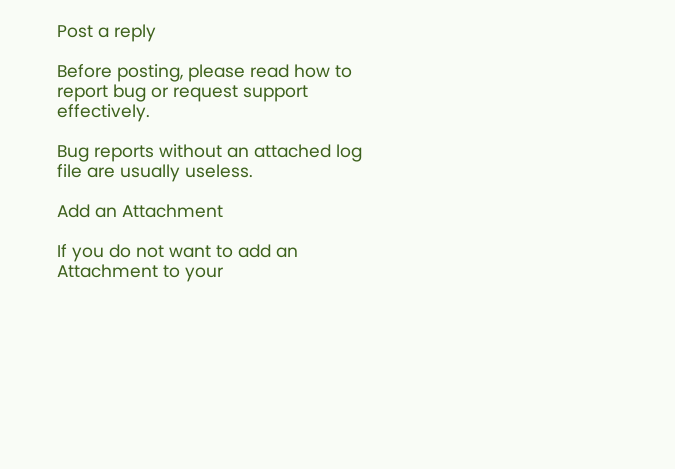Post a reply

Before posting, please read how to report bug or request support effectively.

Bug reports without an attached log file are usually useless.

Add an Attachment

If you do not want to add an Attachment to your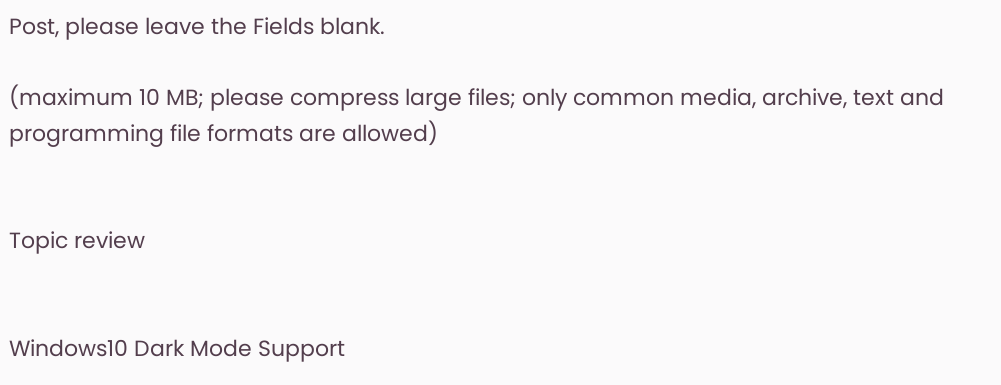Post, please leave the Fields blank.

(maximum 10 MB; please compress large files; only common media, archive, text and programming file formats are allowed)


Topic review


Windows10 Dark Mode Support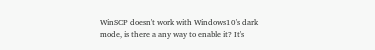WinSCP doesn't work with Windows10's dark mode, is there a any way to enable it? It's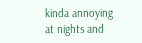kinda annoying at nights and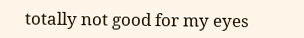totally not good for my eyes